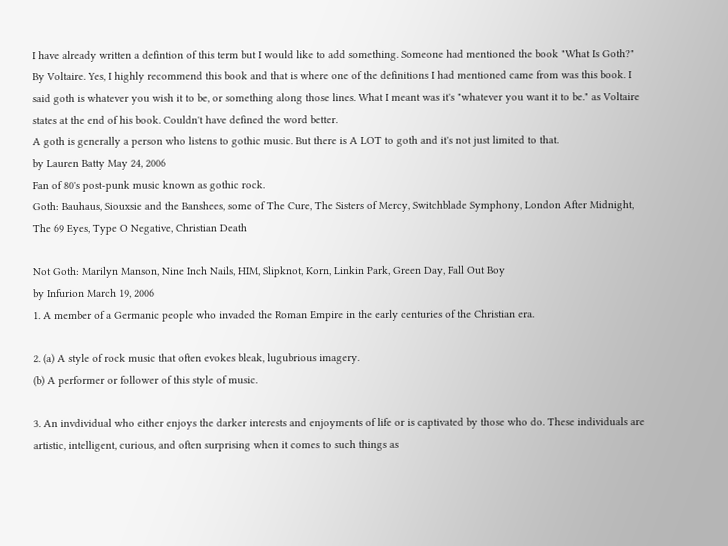I have already written a defintion of this term but I would like to add something. Someone had mentioned the book "What Is Goth?" By Voltaire. Yes, I highly recommend this book and that is where one of the definitions I had mentioned came from was this book. I said goth is whatever you wish it to be, or something along those lines. What I meant was it's "whatever you want it to be." as Voltaire states at the end of his book. Couldn't have defined the word better.
A goth is generally a person who listens to gothic music. But there is A LOT to goth and it's not just limited to that.
by Lauren Batty May 24, 2006
Fan of 80's post-punk music known as gothic rock.
Goth: Bauhaus, Siouxsie and the Banshees, some of The Cure, The Sisters of Mercy, Switchblade Symphony, London After Midnight, The 69 Eyes, Type O Negative, Christian Death

Not Goth: Marilyn Manson, Nine Inch Nails, HIM, Slipknot, Korn, Linkin Park, Green Day, Fall Out Boy
by Infurion March 19, 2006
1. A member of a Germanic people who invaded the Roman Empire in the early centuries of the Christian era.

2. (a) A style of rock music that often evokes bleak, lugubrious imagery.
(b) A performer or follower of this style of music.

3. An invdividual who either enjoys the darker interests and enjoyments of life or is captivated by those who do. These individuals are artistic, intelligent, curious, and often surprising when it comes to such things as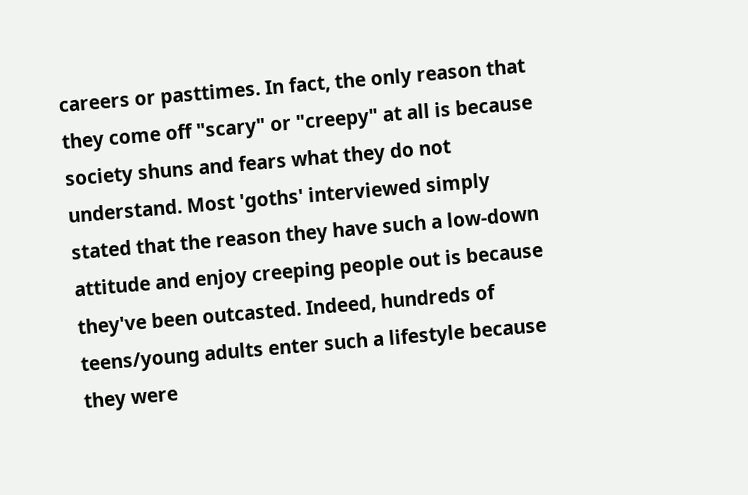careers or pasttimes. In fact, the only reason that they come off "scary" or "creepy" at all is because society shuns and fears what they do not understand. Most 'goths' interviewed simply stated that the reason they have such a low-down attitude and enjoy creeping people out is because they've been outcasted. Indeed, hundreds of teens/young adults enter such a lifestyle because they were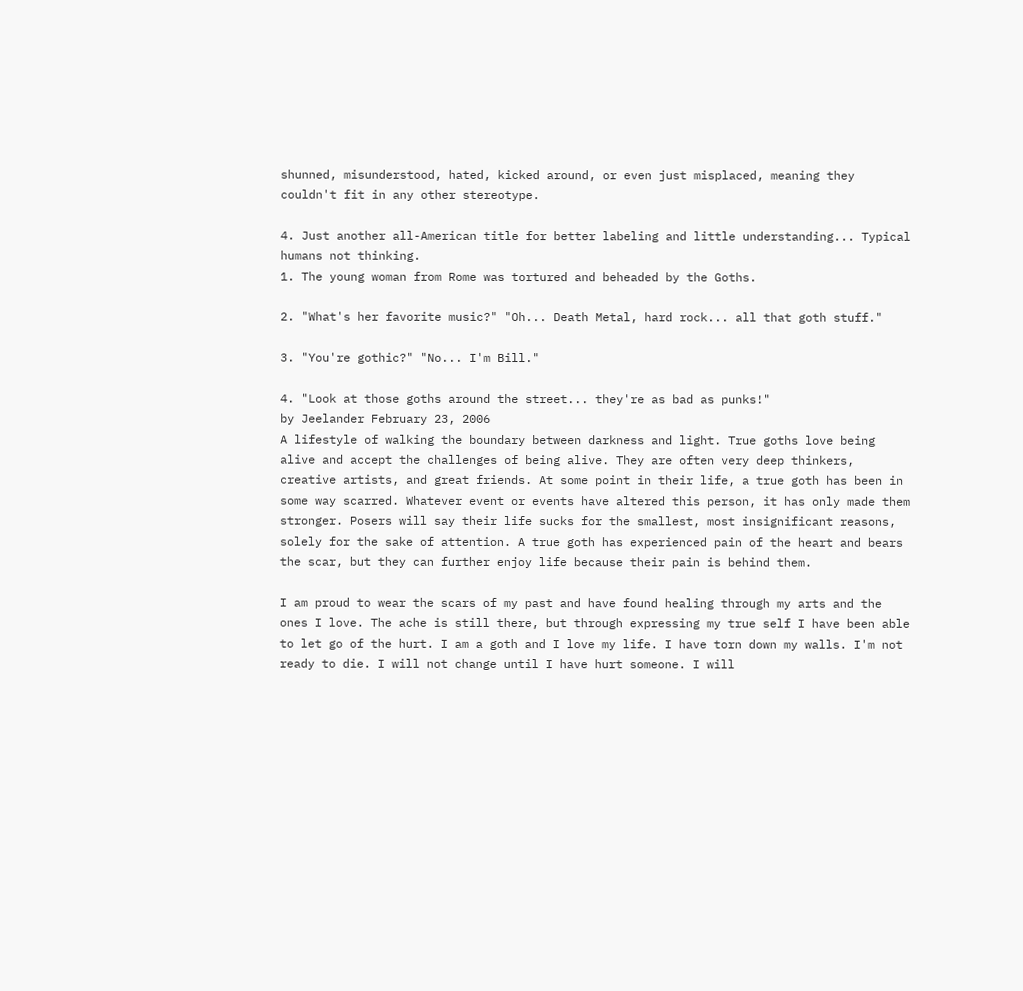shunned, misunderstood, hated, kicked around, or even just misplaced, meaning they couldn't fit in any other stereotype.

4. Just another all-American title for better labeling and little understanding... Typical humans not thinking.
1. The young woman from Rome was tortured and beheaded by the Goths.

2. "What's her favorite music?" "Oh... Death Metal, hard rock... all that goth stuff."

3. "You're gothic?" "No... I'm Bill."

4. "Look at those goths around the street... they're as bad as punks!"
by Jeelander February 23, 2006
A lifestyle of walking the boundary between darkness and light. True goths love being alive and accept the challenges of being alive. They are often very deep thinkers, creative artists, and great friends. At some point in their life, a true goth has been in some way scarred. Whatever event or events have altered this person, it has only made them stronger. Posers will say their life sucks for the smallest, most insignificant reasons, solely for the sake of attention. A true goth has experienced pain of the heart and bears the scar, but they can further enjoy life because their pain is behind them.

I am proud to wear the scars of my past and have found healing through my arts and the ones I love. The ache is still there, but through expressing my true self I have been able to let go of the hurt. I am a goth and I love my life. I have torn down my walls. I'm not ready to die. I will not change until I have hurt someone. I will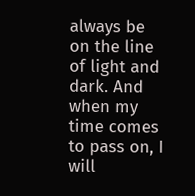always be on the line of light and dark. And when my time comes to pass on, I will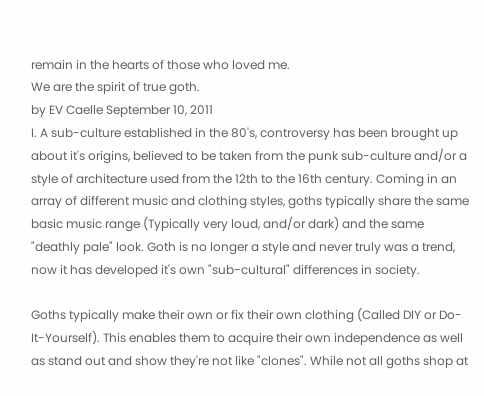remain in the hearts of those who loved me.
We are the spirit of true goth.
by EV Caelle September 10, 2011
I. A sub-culture established in the 80's, controversy has been brought up about it's origins, believed to be taken from the punk sub-culture and/or a style of architecture used from the 12th to the 16th century. Coming in an array of different music and clothing styles, goths typically share the same basic music range (Typically very loud, and/or dark) and the same "deathly pale" look. Goth is no longer a style and never truly was a trend, now it has developed it's own "sub-cultural" differences in society.

Goths typically make their own or fix their own clothing (Called DIY or Do-It-Yourself). This enables them to acquire their own independence as well as stand out and show they're not like "clones". While not all goths shop at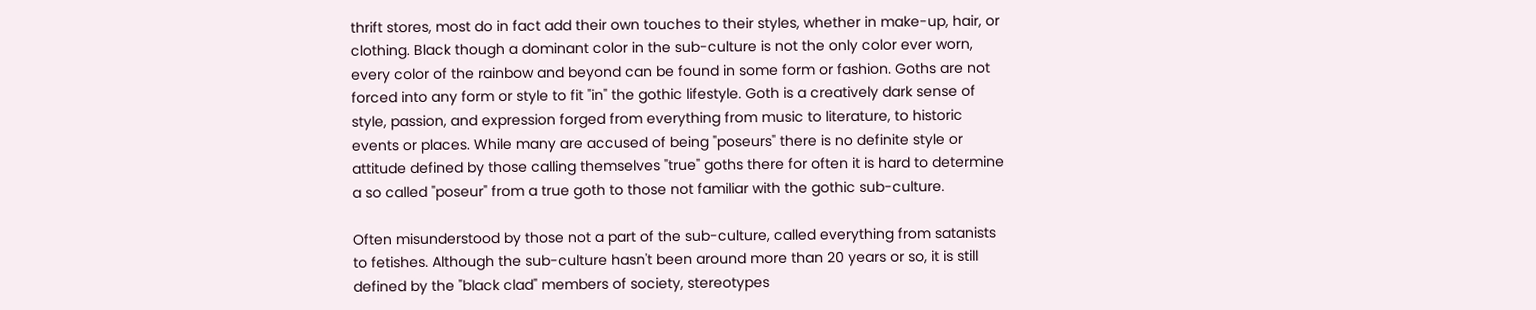thrift stores, most do in fact add their own touches to their styles, whether in make-up, hair, or clothing. Black though a dominant color in the sub-culture is not the only color ever worn, every color of the rainbow and beyond can be found in some form or fashion. Goths are not forced into any form or style to fit "in" the gothic lifestyle. Goth is a creatively dark sense of style, passion, and expression forged from everything from music to literature, to historic events or places. While many are accused of being "poseurs" there is no definite style or attitude defined by those calling themselves "true" goths there for often it is hard to determine a so called "poseur" from a true goth to those not familiar with the gothic sub-culture.

Often misunderstood by those not a part of the sub-culture, called everything from satanists to fetishes. Although the sub-culture hasn't been around more than 20 years or so, it is still defined by the "black clad" members of society, stereotypes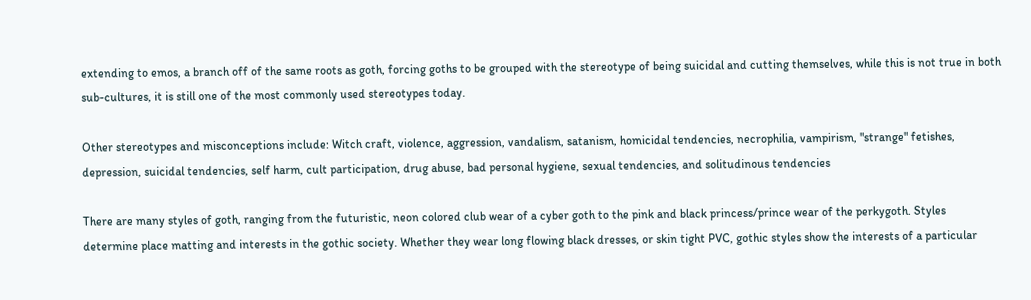extending to emos, a branch off of the same roots as goth, forcing goths to be grouped with the stereotype of being suicidal and cutting themselves, while this is not true in both sub-cultures, it is still one of the most commonly used stereotypes today.

Other stereotypes and misconceptions include: Witch craft, violence, aggression, vandalism, satanism, homicidal tendencies, necrophilia, vampirism, "strange" fetishes, depression, suicidal tendencies, self harm, cult participation, drug abuse, bad personal hygiene, sexual tendencies, and solitudinous tendencies

There are many styles of goth, ranging from the futuristic, neon colored club wear of a cyber goth to the pink and black princess/prince wear of the perkygoth. Styles determine place matting and interests in the gothic society. Whether they wear long flowing black dresses, or skin tight PVC, gothic styles show the interests of a particular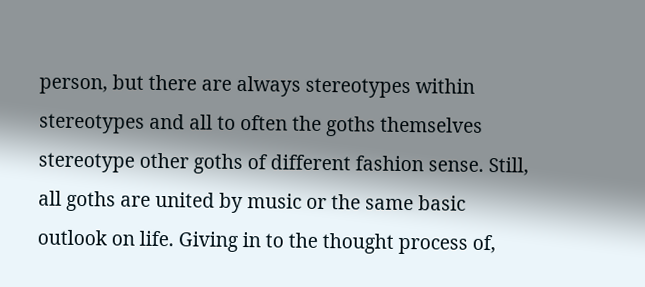person, but there are always stereotypes within stereotypes and all to often the goths themselves stereotype other goths of different fashion sense. Still, all goths are united by music or the same basic outlook on life. Giving in to the thought process of,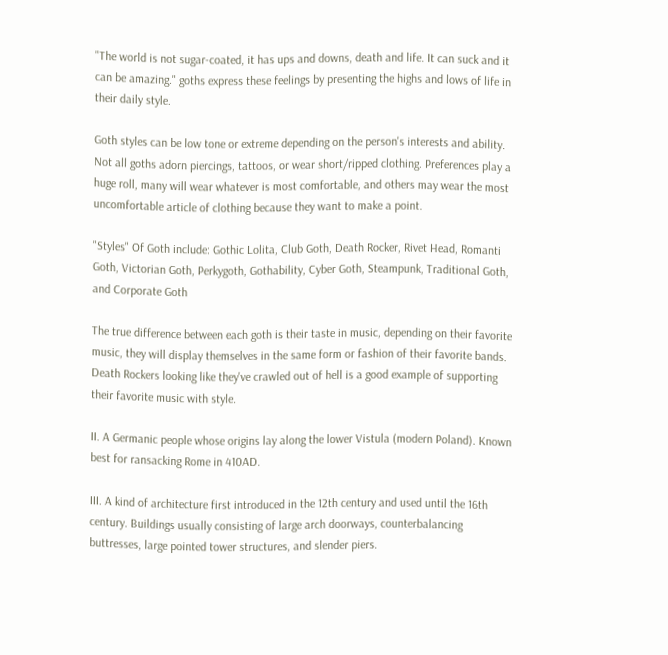"The world is not sugar-coated, it has ups and downs, death and life. It can suck and it can be amazing." goths express these feelings by presenting the highs and lows of life in their daily style.

Goth styles can be low tone or extreme depending on the person's interests and ability. Not all goths adorn piercings, tattoos, or wear short/ripped clothing. Preferences play a huge roll, many will wear whatever is most comfortable, and others may wear the most uncomfortable article of clothing because they want to make a point.

"Styles" Of Goth include: Gothic Lolita, Club Goth, Death Rocker, Rivet Head, Romanti Goth, Victorian Goth, Perkygoth, Gothability, Cyber Goth, Steampunk, Traditional Goth, and Corporate Goth

The true difference between each goth is their taste in music, depending on their favorite music, they will display themselves in the same form or fashion of their favorite bands. Death Rockers looking like they've crawled out of hell is a good example of supporting their favorite music with style.

II. A Germanic people whose origins lay along the lower Vistula (modern Poland). Known best for ransacking Rome in 410AD.

III. A kind of architecture first introduced in the 12th century and used until the 16th century. Buildings usually consisting of large arch doorways, counterbalancing buttresses, large pointed tower structures, and slender piers.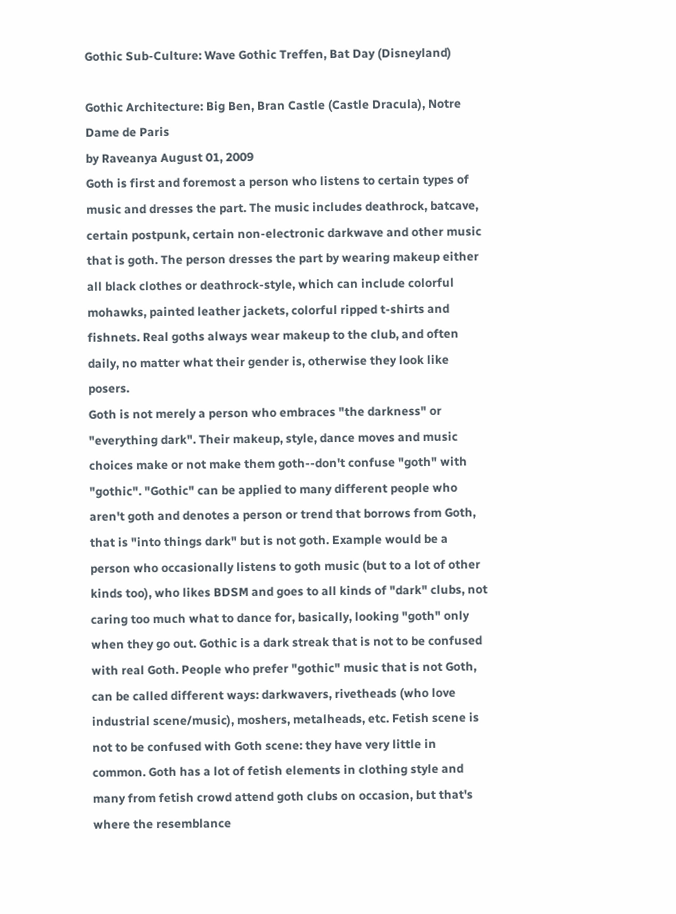Gothic Sub-Culture: Wave Gothic Treffen, Bat Day (Disneyland)

Gothic Architecture: Big Ben, Bran Castle (Castle Dracula), Notre Dame de Paris
by Raveanya August 01, 2009
Goth is first and foremost a person who listens to certain types of music and dresses the part. The music includes deathrock, batcave, certain postpunk, certain non-electronic darkwave and other music that is goth. The person dresses the part by wearing makeup either all black clothes or deathrock-style, which can include colorful mohawks, painted leather jackets, colorful ripped t-shirts and fishnets. Real goths always wear makeup to the club, and often daily, no matter what their gender is, otherwise they look like posers.
Goth is not merely a person who embraces "the darkness" or "everything dark". Their makeup, style, dance moves and music choices make or not make them goth--don't confuse "goth" with "gothic". "Gothic" can be applied to many different people who aren't goth and denotes a person or trend that borrows from Goth, that is "into things dark" but is not goth. Example would be a person who occasionally listens to goth music (but to a lot of other kinds too), who likes BDSM and goes to all kinds of "dark" clubs, not caring too much what to dance for, basically, looking "goth" only when they go out. Gothic is a dark streak that is not to be confused with real Goth. People who prefer "gothic" music that is not Goth, can be called different ways: darkwavers, rivetheads (who love industrial scene/music), moshers, metalheads, etc. Fetish scene is not to be confused with Goth scene: they have very little in common. Goth has a lot of fetish elements in clothing style and many from fetish crowd attend goth clubs on occasion, but that's where the resemblance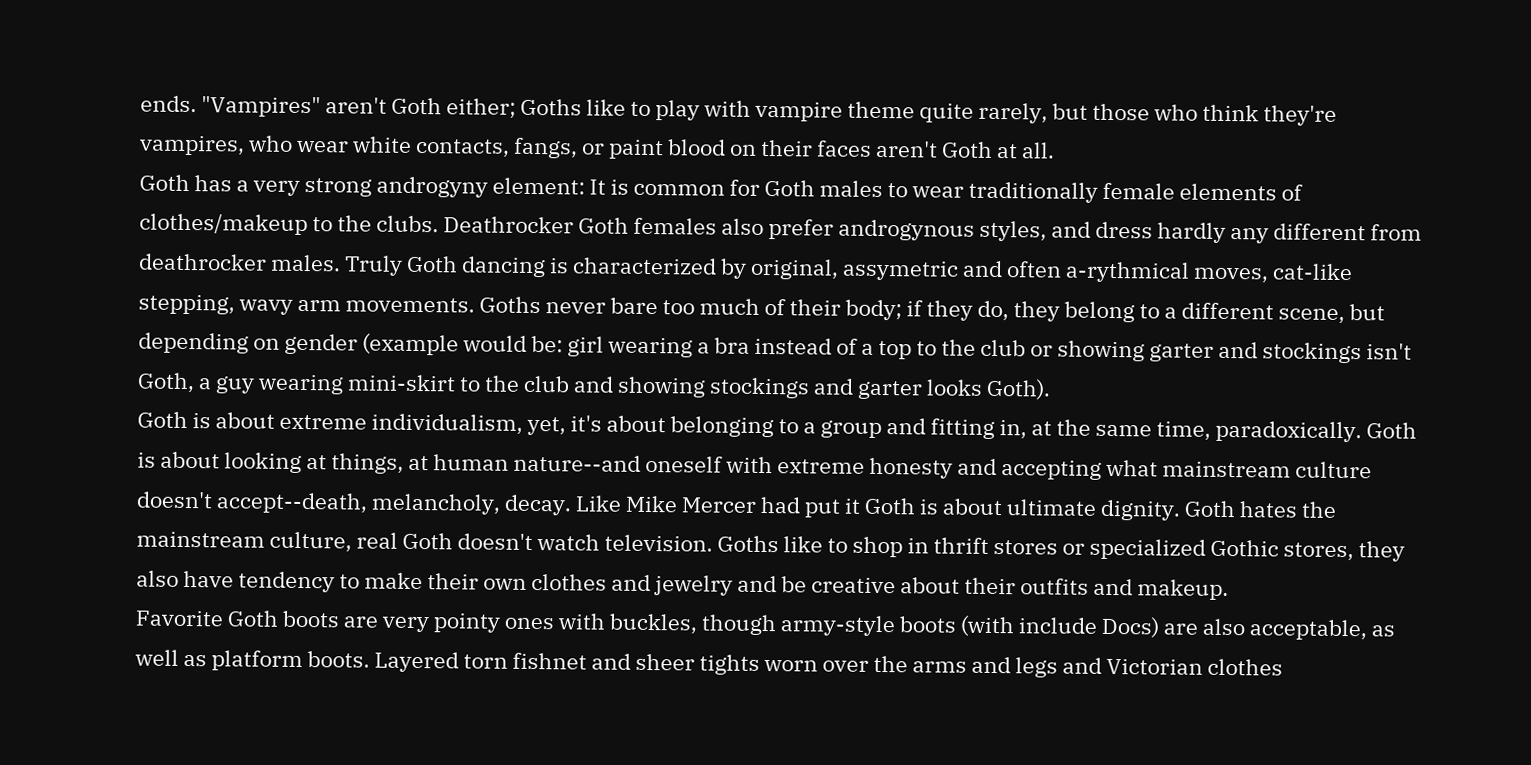ends. "Vampires" aren't Goth either; Goths like to play with vampire theme quite rarely, but those who think they're vampires, who wear white contacts, fangs, or paint blood on their faces aren't Goth at all.
Goth has a very strong androgyny element: It is common for Goth males to wear traditionally female elements of clothes/makeup to the clubs. Deathrocker Goth females also prefer androgynous styles, and dress hardly any different from deathrocker males. Truly Goth dancing is characterized by original, assymetric and often a-rythmical moves, cat-like stepping, wavy arm movements. Goths never bare too much of their body; if they do, they belong to a different scene, but depending on gender (example would be: girl wearing a bra instead of a top to the club or showing garter and stockings isn't Goth, a guy wearing mini-skirt to the club and showing stockings and garter looks Goth).
Goth is about extreme individualism, yet, it's about belonging to a group and fitting in, at the same time, paradoxically. Goth is about looking at things, at human nature--and oneself with extreme honesty and accepting what mainstream culture doesn't accept--death, melancholy, decay. Like Mike Mercer had put it Goth is about ultimate dignity. Goth hates the mainstream culture, real Goth doesn't watch television. Goths like to shop in thrift stores or specialized Gothic stores, they also have tendency to make their own clothes and jewelry and be creative about their outfits and makeup.
Favorite Goth boots are very pointy ones with buckles, though army-style boots (with include Docs) are also acceptable, as well as platform boots. Layered torn fishnet and sheer tights worn over the arms and legs and Victorian clothes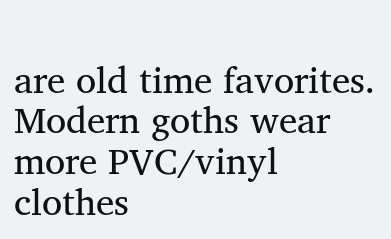are old time favorites. Modern goths wear more PVC/vinyl clothes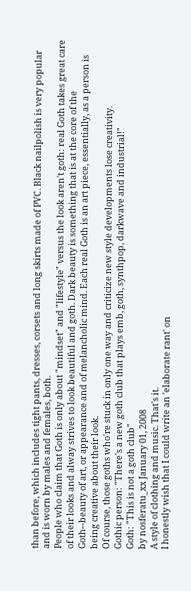than before, which includes tight pants, dresses, corsets and long skirts made of PVC. Black nailpolish is very popular and is worn by males and females, both.
People who claim that Goth is only about "mindset" and "lifestyle" versus the look aren't goth: real Goth takes great care of their looks and alway strives to look beautiful and goth. Dark beauty is something that is at the core of the Goth--beauty of art, or appearance and of melancholic mind. Each real Goth is an art piece, essentially, as a person is being creative about their look.
Of course, those goths who're stuck in only one way and criticize new style developments lose creativity.
Gothic person: "There's a new goth club that plays emb, goth, synthpop, darkwave and industrial!"
Goth: "This is not a goth club"
by nosferatu_xx January 01, 2008
A style of clothing and music. That's it.
I honestly wish that I could write an 'elaborate rant' on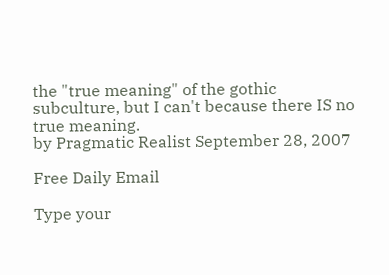the "true meaning" of the gothic subculture, but I can't because there IS no true meaning.
by Pragmatic Realist September 28, 2007

Free Daily Email

Type your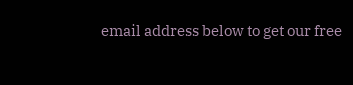email address below to get our free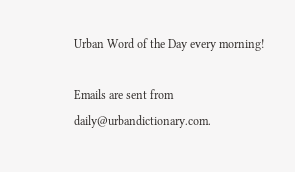Urban Word of the Day every morning!

Emails are sent from daily@urbandictionary.com.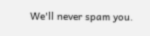We'll never spam you.